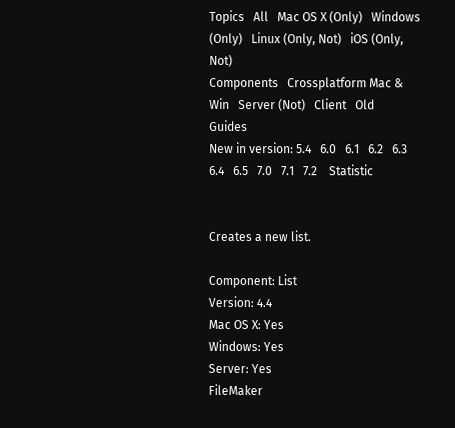Topics   All   Mac OS X (Only)   Windows (Only)   Linux (Only, Not)   iOS (Only, Not)
Components   Crossplatform Mac & Win   Server (Not)   Client   Old   Guides
New in version: 5.4   6.0   6.1   6.2   6.3   6.4   6.5   7.0   7.1   7.2    Statistic


Creates a new list.

Component: List
Version: 4.4
Mac OS X: Yes
Windows: Yes
Server: Yes
FileMaker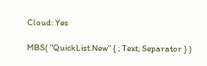Cloud: Yes

MBS( "QuickList.New" { ; Text; Separator } )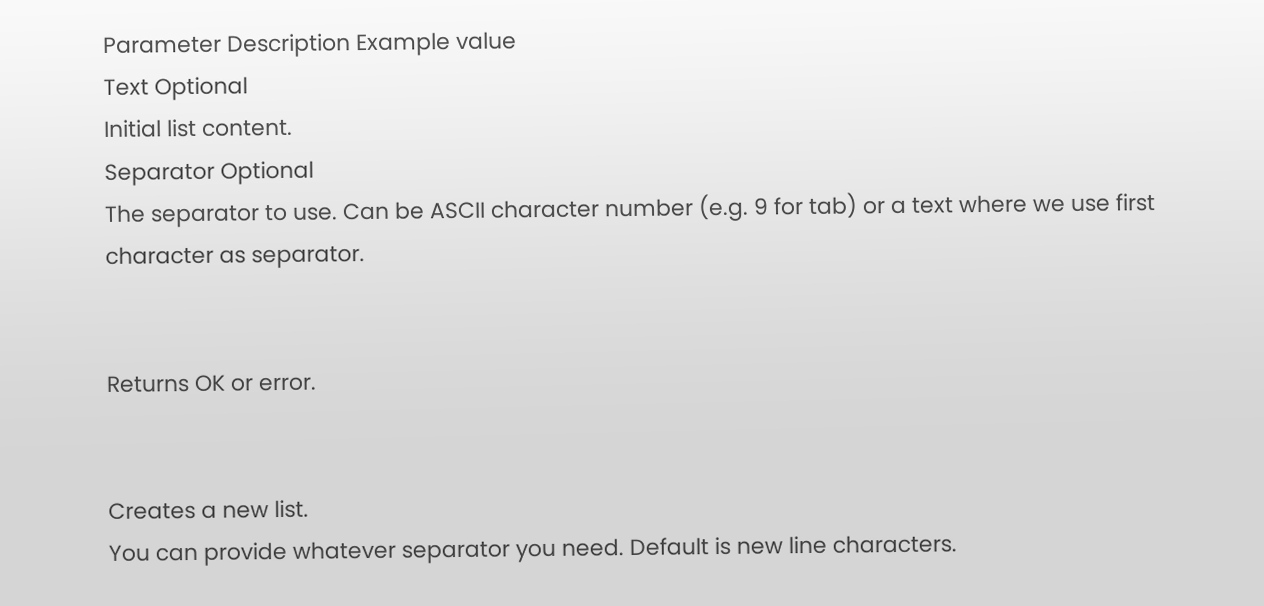Parameter Description Example value
Text Optional
Initial list content.
Separator Optional
The separator to use. Can be ASCII character number (e.g. 9 for tab) or a text where we use first character as separator.


Returns OK or error.


Creates a new list.
You can provide whatever separator you need. Default is new line characters.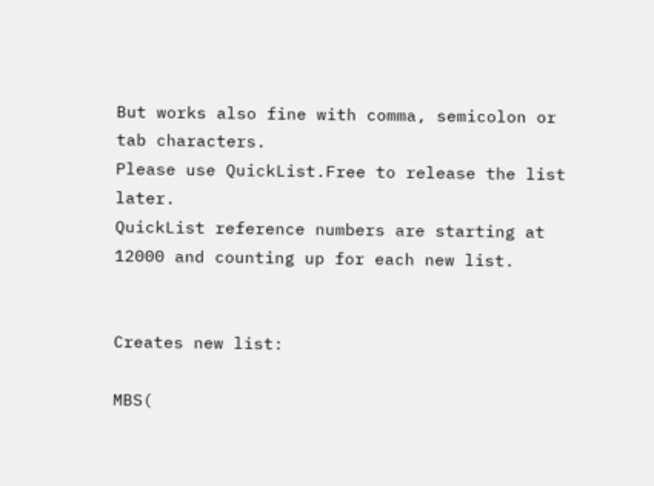But works also fine with comma, semicolon or tab characters.
Please use QuickList.Free to release the list later.
QuickList reference numbers are starting at 12000 and counting up for each new list.


Creates new list:

MBS(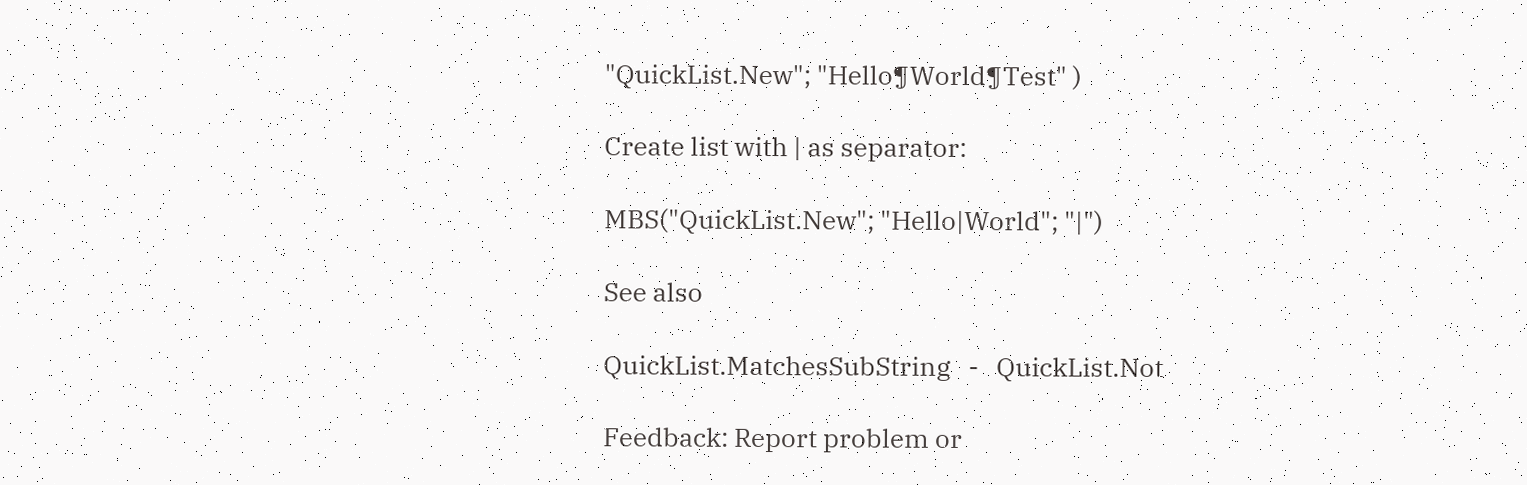"QuickList.New"; "Hello¶World¶Test" )

Create list with | as separator:

MBS("QuickList.New"; "Hello|World"; "|")

See also

QuickList.MatchesSubString   -   QuickList.Not

Feedback: Report problem or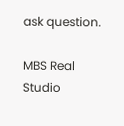ask question.

MBS Real Studio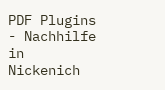PDF Plugins - Nachhilfe in Nickenich